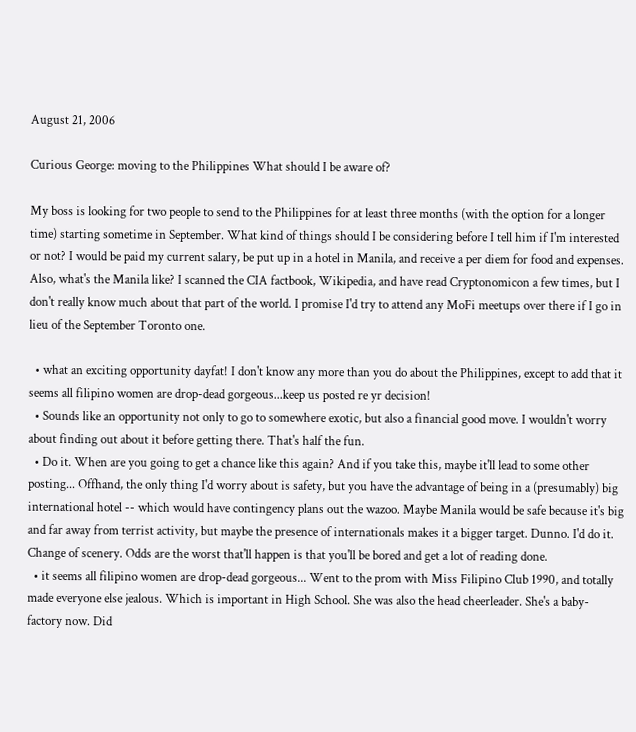August 21, 2006

Curious George: moving to the Philippines What should I be aware of?

My boss is looking for two people to send to the Philippines for at least three months (with the option for a longer time) starting sometime in September. What kind of things should I be considering before I tell him if I'm interested or not? I would be paid my current salary, be put up in a hotel in Manila, and receive a per diem for food and expenses. Also, what's the Manila like? I scanned the CIA factbook, Wikipedia, and have read Cryptonomicon a few times, but I don't really know much about that part of the world. I promise I'd try to attend any MoFi meetups over there if I go in lieu of the September Toronto one.

  • what an exciting opportunity dayfat! I don't know any more than you do about the Philippines, except to add that it seems all filipino women are drop-dead gorgeous...keep us posted re yr decision!
  • Sounds like an opportunity not only to go to somewhere exotic, but also a financial good move. I wouldn't worry about finding out about it before getting there. That's half the fun.
  • Do it. When are you going to get a chance like this again? And if you take this, maybe it'll lead to some other posting... Offhand, the only thing I'd worry about is safety, but you have the advantage of being in a (presumably) big international hotel -- which would have contingency plans out the wazoo. Maybe Manila would be safe because it's big and far away from terrist activity, but maybe the presence of internationals makes it a bigger target. Dunno. I'd do it. Change of scenery. Odds are the worst that'll happen is that you'll be bored and get a lot of reading done.
  • it seems all filipino women are drop-dead gorgeous... Went to the prom with Miss Filipino Club 1990, and totally made everyone else jealous. Which is important in High School. She was also the head cheerleader. She's a baby-factory now. Did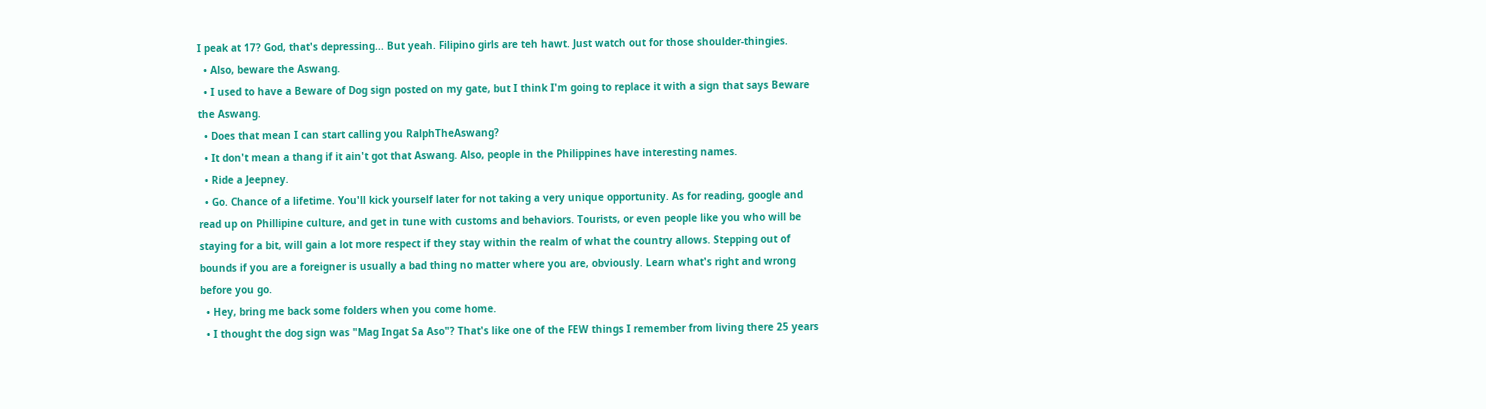I peak at 17? God, that's depressing... But yeah. Filipino girls are teh hawt. Just watch out for those shoulder-thingies.
  • Also, beware the Aswang.
  • I used to have a Beware of Dog sign posted on my gate, but I think I'm going to replace it with a sign that says Beware the Aswang.
  • Does that mean I can start calling you RalphTheAswang?
  • It don't mean a thang if it ain't got that Aswang. Also, people in the Philippines have interesting names.
  • Ride a Jeepney.
  • Go. Chance of a lifetime. You'll kick yourself later for not taking a very unique opportunity. As for reading, google and read up on Phillipine culture, and get in tune with customs and behaviors. Tourists, or even people like you who will be staying for a bit, will gain a lot more respect if they stay within the realm of what the country allows. Stepping out of bounds if you are a foreigner is usually a bad thing no matter where you are, obviously. Learn what's right and wrong before you go.
  • Hey, bring me back some folders when you come home.
  • I thought the dog sign was "Mag Ingat Sa Aso"? That's like one of the FEW things I remember from living there 25 years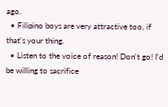ago.
  • Filipino boys are very attractive too, if that's your thing.
  • Listen to the voice of reason! Don't go! I'd be willing to sacrifice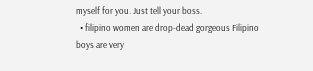myself for you. Just tell your boss.
  • filipino women are drop-dead gorgeous Filipino boys are very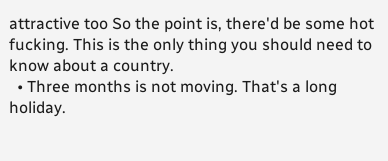attractive too So the point is, there'd be some hot fucking. This is the only thing you should need to know about a country.
  • Three months is not moving. That's a long holiday.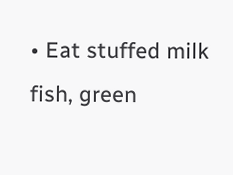• Eat stuffed milk fish, green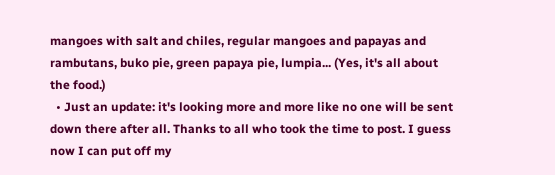mangoes with salt and chiles, regular mangoes and papayas and rambutans, buko pie, green papaya pie, lumpia... (Yes, it's all about the food.)
  • Just an update: it's looking more and more like no one will be sent down there after all. Thanks to all who took the time to post. I guess now I can put off my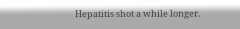Hepatitis shot a while longer.